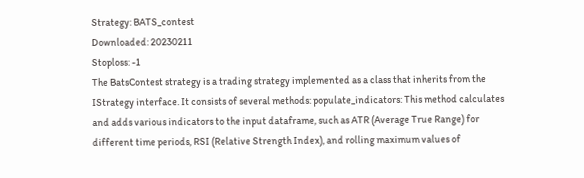Strategy: BATS_contest
Downloaded: 20230211
Stoploss: -1
The BatsContest strategy is a trading strategy implemented as a class that inherits from the IStrategy interface. It consists of several methods: populate_indicators: This method calculates and adds various indicators to the input dataframe, such as ATR (Average True Range) for different time periods, RSI (Relative Strength Index), and rolling maximum values of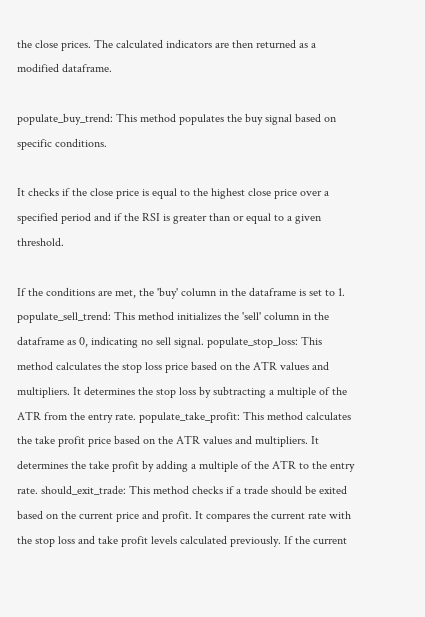the close prices. The calculated indicators are then returned as a modified dataframe.

populate_buy_trend: This method populates the buy signal based on specific conditions.

It checks if the close price is equal to the highest close price over a specified period and if the RSI is greater than or equal to a given threshold.

If the conditions are met, the 'buy' column in the dataframe is set to 1. populate_sell_trend: This method initializes the 'sell' column in the dataframe as 0, indicating no sell signal. populate_stop_loss: This method calculates the stop loss price based on the ATR values and multipliers. It determines the stop loss by subtracting a multiple of the ATR from the entry rate. populate_take_profit: This method calculates the take profit price based on the ATR values and multipliers. It determines the take profit by adding a multiple of the ATR to the entry rate. should_exit_trade: This method checks if a trade should be exited based on the current price and profit. It compares the current rate with the stop loss and take profit levels calculated previously. If the current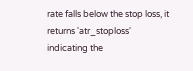rate falls below the stop loss, it returns 'atr_stoploss' indicating the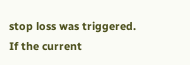stop loss was triggered. If the current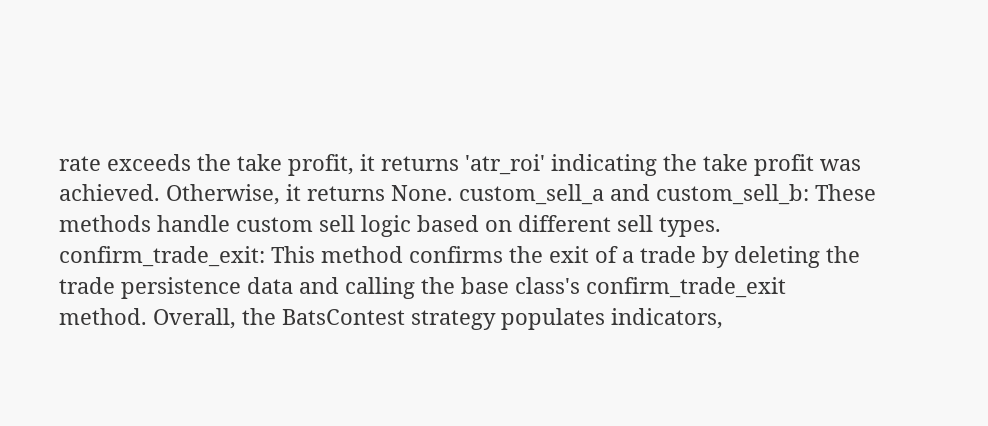rate exceeds the take profit, it returns 'atr_roi' indicating the take profit was achieved. Otherwise, it returns None. custom_sell_a and custom_sell_b: These methods handle custom sell logic based on different sell types. confirm_trade_exit: This method confirms the exit of a trade by deleting the trade persistence data and calling the base class's confirm_trade_exit method. Overall, the BatsContest strategy populates indicators,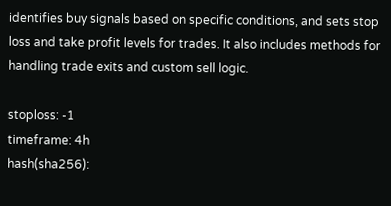identifies buy signals based on specific conditions, and sets stop loss and take profit levels for trades. It also includes methods for handling trade exits and custom sell logic.

stoploss: -1
timeframe: 4h
hash(sha256):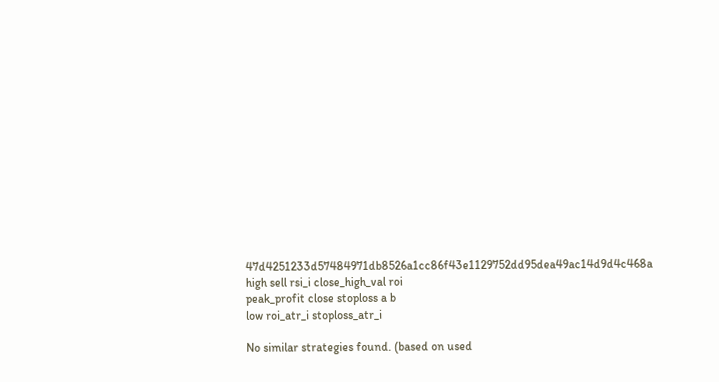47d4251233d57484971db8526a1cc86f43e1129752dd95dea49ac14d9d4c468a
high sell rsi_i close_high_val roi
peak_profit close stoploss a b
low roi_atr_i stoploss_atr_i

No similar strategies found. (based on used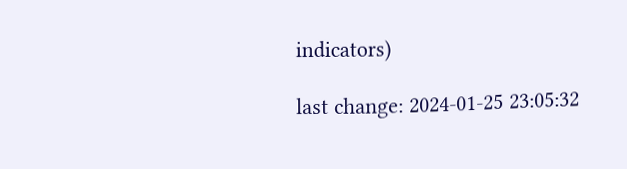indicators)

last change: 2024-01-25 23:05:32